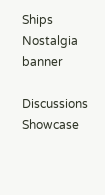Ships Nostalgia banner

Discussions Showcase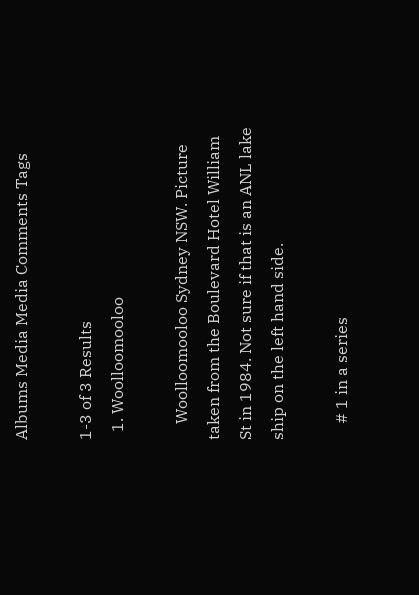Albums Media Media Comments Tags

1-3 of 3 Results
  1. Woolloomooloo

    Woolloomooloo Sydney NSW. Picture taken from the Boulevard Hotel William St in 1984. Not sure if that is an ANL lake ship on the left hand side.

    # 1 in a series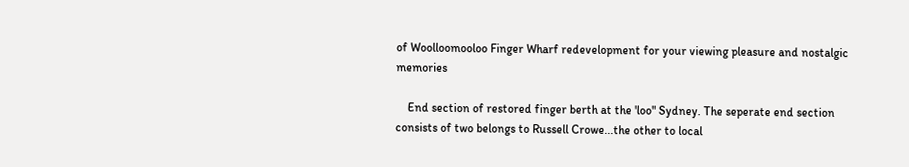of Woolloomooloo Finger Wharf redevelopment for your viewing pleasure and nostalgic memories

    End section of restored finger berth at the 'loo" Sydney. The seperate end section consists of two belongs to Russell Crowe...the other to local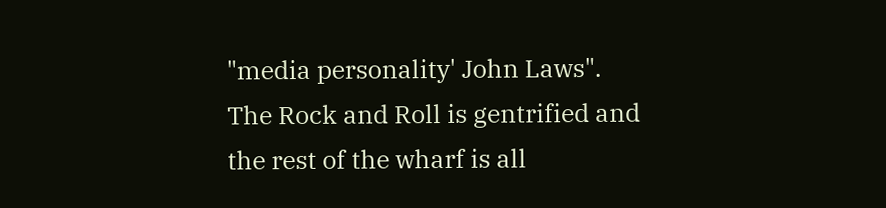"media personality' John Laws". The Rock and Roll is gentrified and the rest of the wharf is all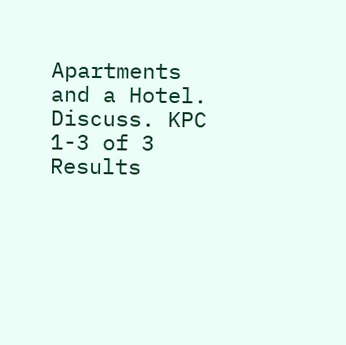Apartments and a Hotel. Discuss. KPC
1-3 of 3 Results